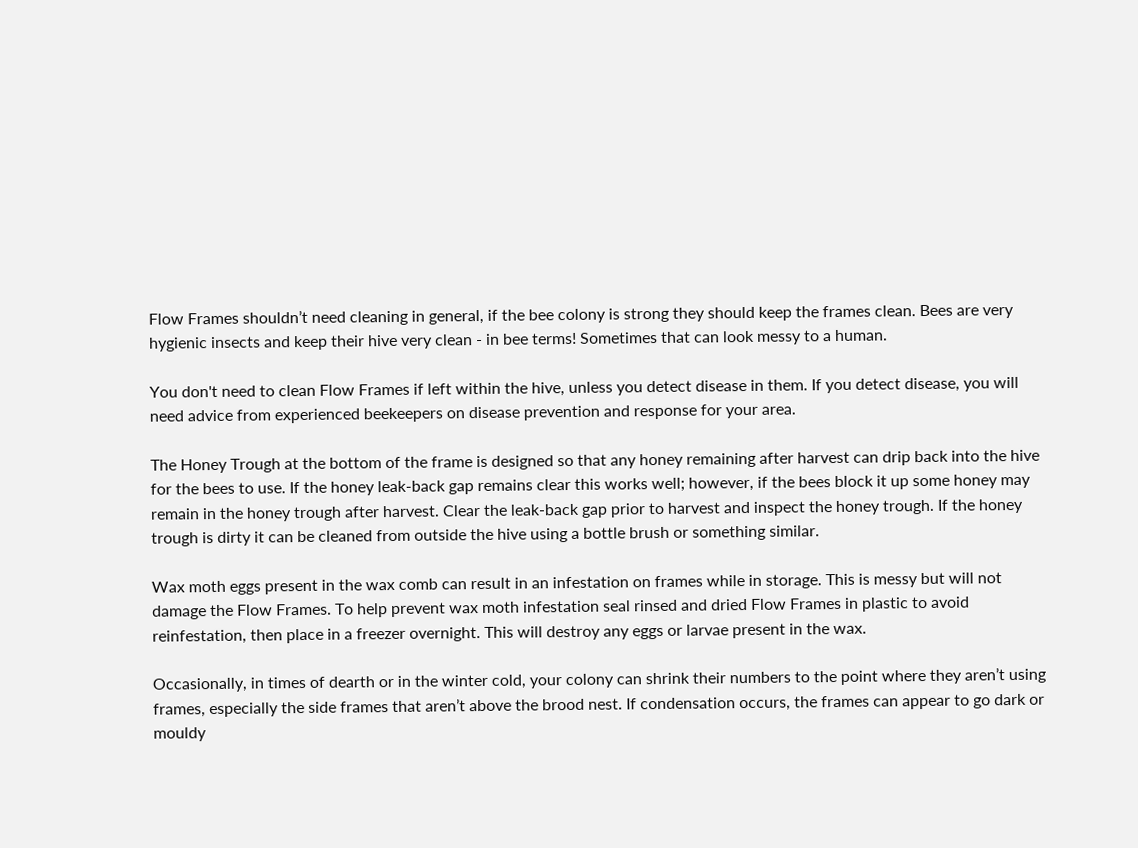Flow Frames shouldn’t need cleaning in general, if the bee colony is strong they should keep the frames clean. Bees are very hygienic insects and keep their hive very clean - in bee terms! Sometimes that can look messy to a human.

You don't need to clean Flow Frames if left within the hive, unless you detect disease in them. If you detect disease, you will need advice from experienced beekeepers on disease prevention and response for your area.

The Honey Trough at the bottom of the frame is designed so that any honey remaining after harvest can drip back into the hive for the bees to use. If the honey leak-back gap remains clear this works well; however, if the bees block it up some honey may remain in the honey trough after harvest. Clear the leak-back gap prior to harvest and inspect the honey trough. If the honey trough is dirty it can be cleaned from outside the hive using a bottle brush or something similar.

Wax moth eggs present in the wax comb can result in an infestation on frames while in storage. This is messy but will not damage the Flow Frames. To help prevent wax moth infestation seal rinsed and dried Flow Frames in plastic to avoid reinfestation, then place in a freezer overnight. This will destroy any eggs or larvae present in the wax.

Occasionally, in times of dearth or in the winter cold, your colony can shrink their numbers to the point where they aren’t using frames, especially the side frames that aren’t above the brood nest. If condensation occurs, the frames can appear to go dark or mouldy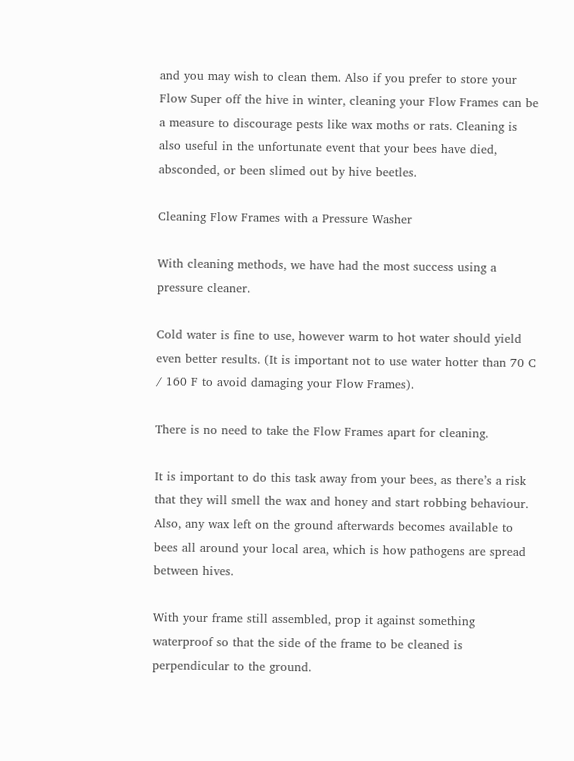and you may wish to clean them. Also if you prefer to store your Flow Super off the hive in winter, cleaning your Flow Frames can be a measure to discourage pests like wax moths or rats. Cleaning is also useful in the unfortunate event that your bees have died, absconded, or been slimed out by hive beetles.

Cleaning Flow Frames with a Pressure Washer

With cleaning methods, we have had the most success using a pressure cleaner.

Cold water is fine to use, however warm to hot water should yield even better results. (It is important not to use water hotter than 70 C / 160 F to avoid damaging your Flow Frames).

There is no need to take the Flow Frames apart for cleaning.

It is important to do this task away from your bees, as there’s a risk that they will smell the wax and honey and start robbing behaviour. Also, any wax left on the ground afterwards becomes available to bees all around your local area, which is how pathogens are spread between hives.

With your frame still assembled, prop it against something waterproof so that the side of the frame to be cleaned is perpendicular to the ground.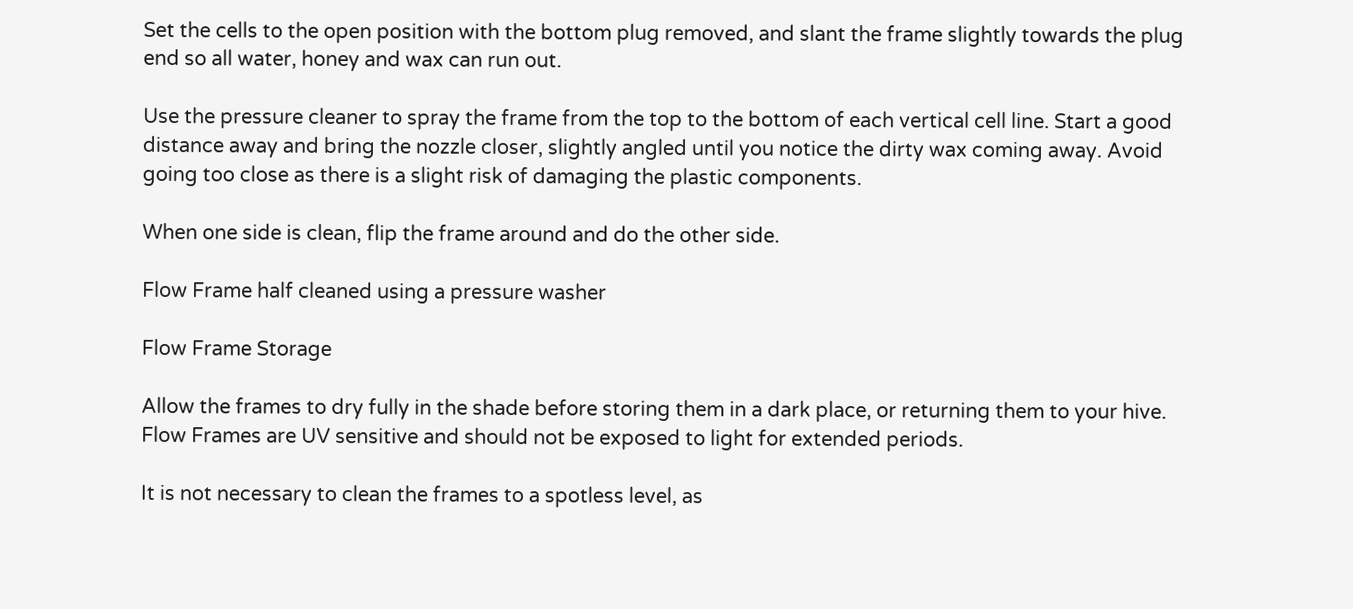Set the cells to the open position with the bottom plug removed, and slant the frame slightly towards the plug end so all water, honey and wax can run out.

Use the pressure cleaner to spray the frame from the top to the bottom of each vertical cell line. Start a good distance away and bring the nozzle closer, slightly angled until you notice the dirty wax coming away. Avoid going too close as there is a slight risk of damaging the plastic components.

When one side is clean, flip the frame around and do the other side.

Flow Frame half cleaned using a pressure washer

Flow Frame Storage

Allow the frames to dry fully in the shade before storing them in a dark place, or returning them to your hive. Flow Frames are UV sensitive and should not be exposed to light for extended periods.

It is not necessary to clean the frames to a spotless level, as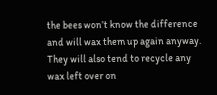the bees won’t know the difference and will wax them up again anyway. They will also tend to recycle any wax left over on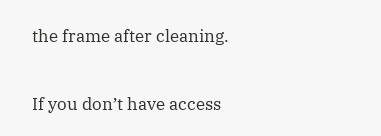the frame after cleaning.

If you don’t have access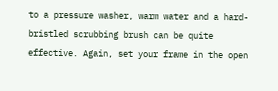to a pressure washer, warm water and a hard-bristled scrubbing brush can be quite effective. Again, set your frame in the open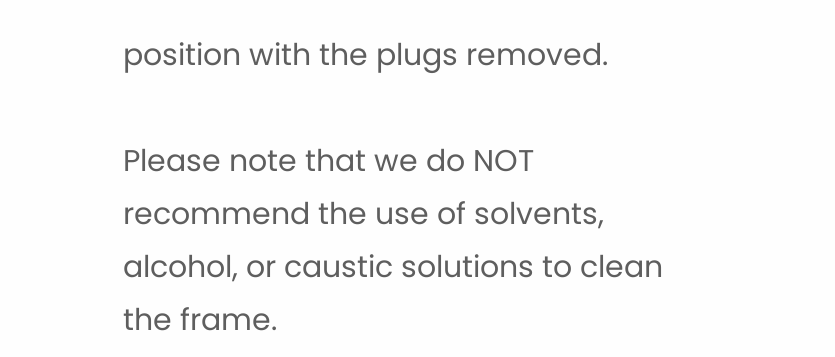position with the plugs removed.

Please note that we do NOT recommend the use of solvents, alcohol, or caustic solutions to clean the frame.